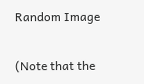Random Image

(Note that the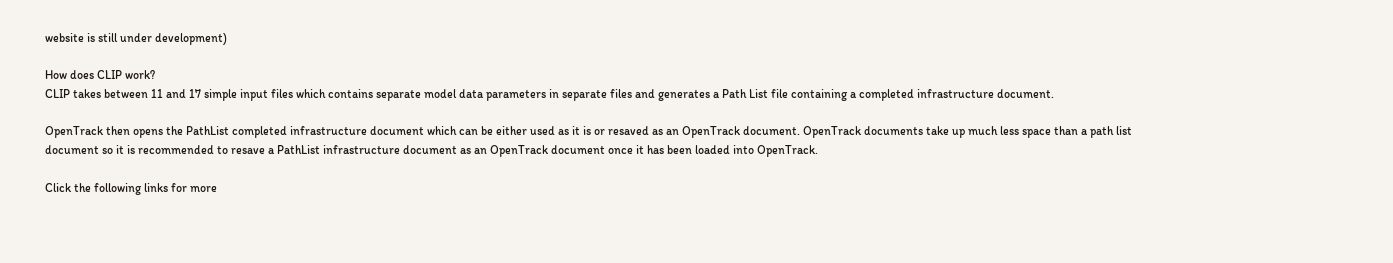website is still under development)

How does CLIP work?
CLIP takes between 11 and 17 simple input files which contains separate model data parameters in separate files and generates a Path List file containing a completed infrastructure document.

OpenTrack then opens the PathList completed infrastructure document which can be either used as it is or resaved as an OpenTrack document. OpenTrack documents take up much less space than a path list document so it is recommended to resave a PathList infrastructure document as an OpenTrack document once it has been loaded into OpenTrack.

Click the following links for more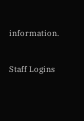information.

Staff Logins